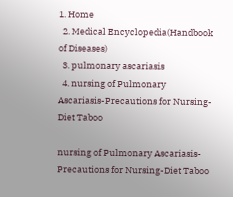1. Home
  2. Medical Encyclopedia(Handbook of Diseases)
  3. pulmonary ascariasis
  4. nursing of Pulmonary Ascariasis-Precautions for Nursing-Diet Taboo

nursing of Pulmonary Ascariasis-Precautions for Nursing-Diet Taboo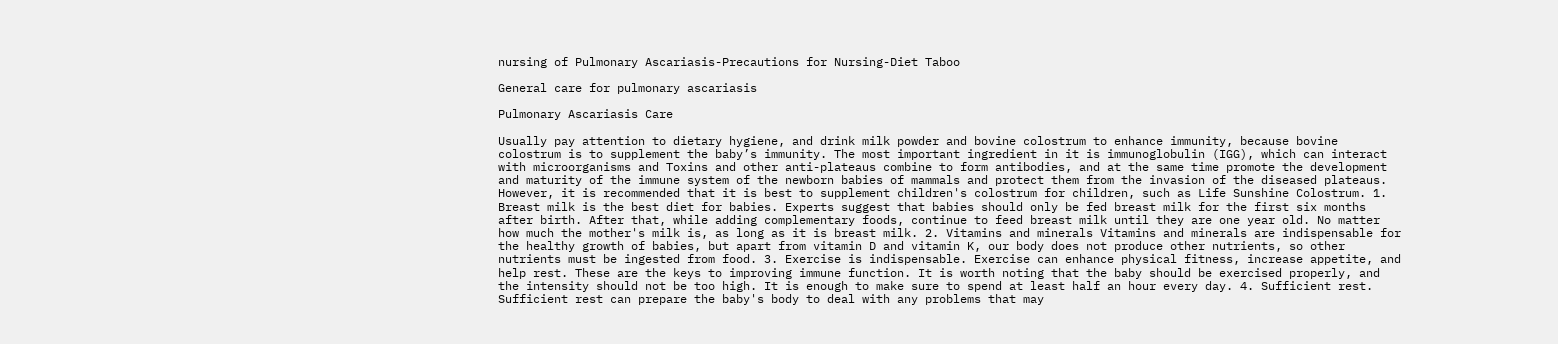nursing of Pulmonary Ascariasis-Precautions for Nursing-Diet Taboo

General care for pulmonary ascariasis

Pulmonary Ascariasis Care

Usually pay attention to dietary hygiene, and drink milk powder and bovine colostrum to enhance immunity, because bovine colostrum is to supplement the baby’s immunity. The most important ingredient in it is immunoglobulin (IGG), which can interact with microorganisms and Toxins and other anti-plateaus combine to form antibodies, and at the same time promote the development and maturity of the immune system of the newborn babies of mammals and protect them from the invasion of the diseased plateaus. However, it is recommended that it is best to supplement children's colostrum for children, such as Life Sunshine Colostrum. 1. Breast milk is the best diet for babies. Experts suggest that babies should only be fed breast milk for the first six months after birth. After that, while adding complementary foods, continue to feed breast milk until they are one year old. No matter how much the mother's milk is, as long as it is breast milk. 2. Vitamins and minerals Vitamins and minerals are indispensable for the healthy growth of babies, but apart from vitamin D and vitamin K, our body does not produce other nutrients, so other nutrients must be ingested from food. 3. Exercise is indispensable. Exercise can enhance physical fitness, increase appetite, and help rest. These are the keys to improving immune function. It is worth noting that the baby should be exercised properly, and the intensity should not be too high. It is enough to make sure to spend at least half an hour every day. 4. Sufficient rest. Sufficient rest can prepare the baby's body to deal with any problems that may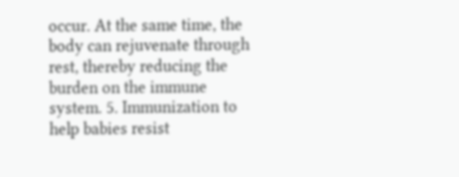occur. At the same time, the body can rejuvenate through rest, thereby reducing the burden on the immune system. 5. Immunization to help babies resist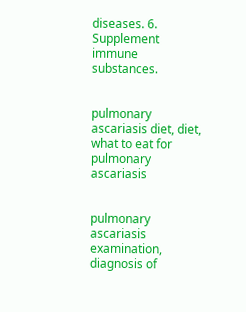diseases. 6. Supplement immune substances.


pulmonary ascariasis diet, diet, what to eat for pulmonary ascariasis


pulmonary ascariasis examination, diagnosis of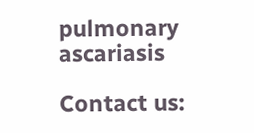pulmonary ascariasis

Contact us: